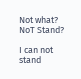Not what? NoT Stand?

I can not stand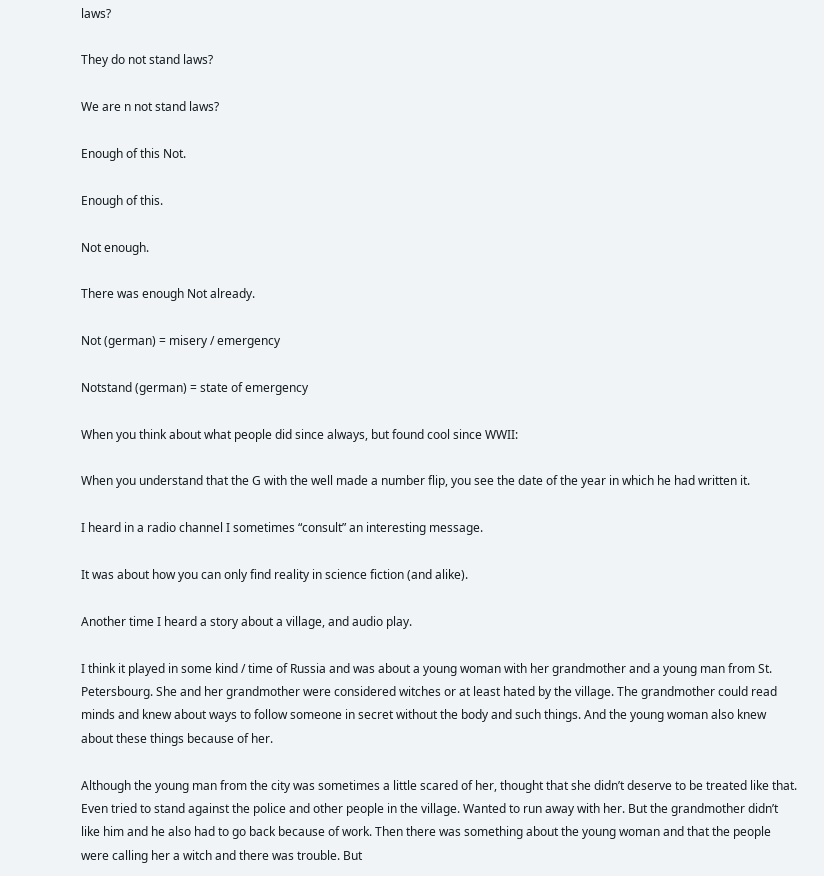laws?

They do not stand laws?

We are n not stand laws?

Enough of this Not.

Enough of this.

Not enough.

There was enough Not already.

Not (german) = misery / emergency

Notstand (german) = state of emergency

When you think about what people did since always, but found cool since WWII:

When you understand that the G with the well made a number flip, you see the date of the year in which he had written it.

I heard in a radio channel I sometimes “consult” an interesting message.

It was about how you can only find reality in science fiction (and alike).

Another time I heard a story about a village, and audio play.

I think it played in some kind / time of Russia and was about a young woman with her grandmother and a young man from St. Petersbourg. She and her grandmother were considered witches or at least hated by the village. The grandmother could read minds and knew about ways to follow someone in secret without the body and such things. And the young woman also knew about these things because of her.

Although the young man from the city was sometimes a little scared of her, thought that she didn’t deserve to be treated like that. Even tried to stand against the police and other people in the village. Wanted to run away with her. But the grandmother didn’t like him and he also had to go back because of work. Then there was something about the young woman and that the people were calling her a witch and there was trouble. But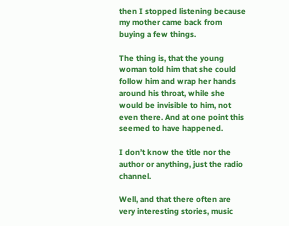then I stopped listening because my mother came back from buying a few things.

The thing is, that the young woman told him that she could follow him and wrap her hands around his throat, while she would be invisible to him, not even there. And at one point this seemed to have happened.

I don’t know the title nor the author or anything, just the radio channel.

Well, and that there often are very interesting stories, music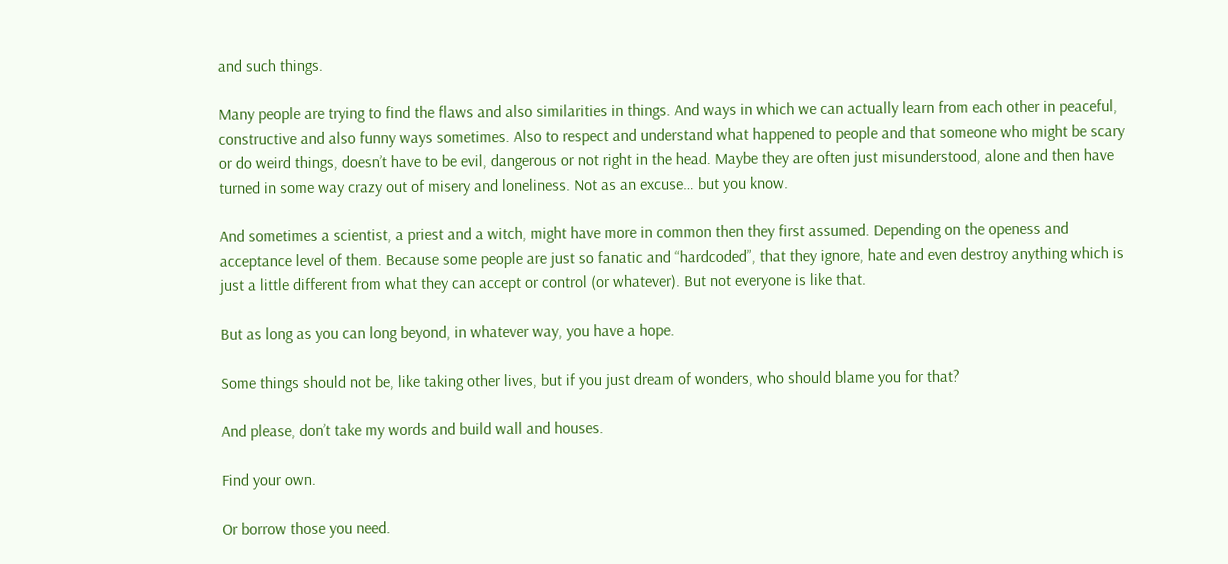and such things.

Many people are trying to find the flaws and also similarities in things. And ways in which we can actually learn from each other in peaceful, constructive and also funny ways sometimes. Also to respect and understand what happened to people and that someone who might be scary or do weird things, doesn’t have to be evil, dangerous or not right in the head. Maybe they are often just misunderstood, alone and then have turned in some way crazy out of misery and loneliness. Not as an excuse… but you know.

And sometimes a scientist, a priest and a witch, might have more in common then they first assumed. Depending on the openess and acceptance level of them. Because some people are just so fanatic and “hardcoded”, that they ignore, hate and even destroy anything which is just a little different from what they can accept or control (or whatever). But not everyone is like that.

But as long as you can long beyond, in whatever way, you have a hope.

Some things should not be, like taking other lives, but if you just dream of wonders, who should blame you for that?

And please, don’t take my words and build wall and houses.

Find your own.

Or borrow those you need.